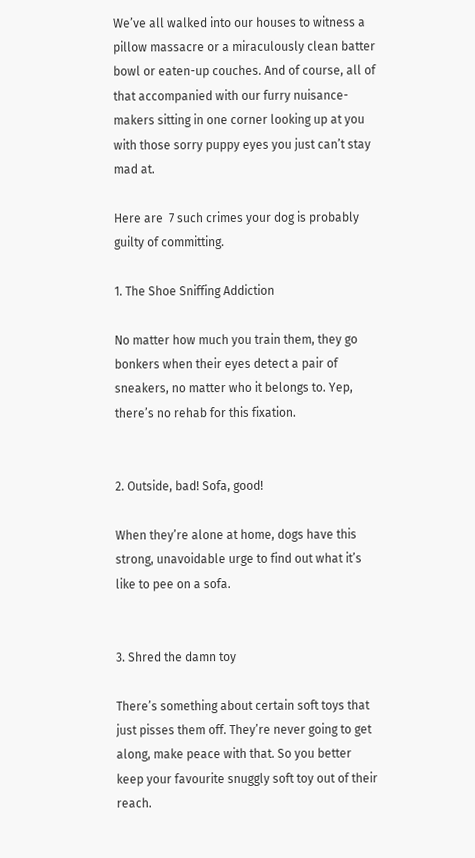We’ve all walked into our houses to witness a pillow massacre or a miraculously clean batter bowl or eaten-up couches. And of course, all of that accompanied with our furry nuisance-makers sitting in one corner looking up at you with those sorry puppy eyes you just can’t stay mad at.

Here are  7 such crimes your dog is probably guilty of committing.

1. The Shoe Sniffing Addiction

No matter how much you train them, they go bonkers when their eyes detect a pair of sneakers, no matter who it belongs to. Yep, there’s no rehab for this fixation.


2. Outside, bad! Sofa, good!

When they’re alone at home, dogs have this strong, unavoidable urge to find out what it’s like to pee on a sofa.


3. Shred the damn toy

There’s something about certain soft toys that just pisses them off. They’re never going to get along, make peace with that. So you better keep your favourite snuggly soft toy out of their reach.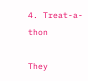4. Treat-a-thon

They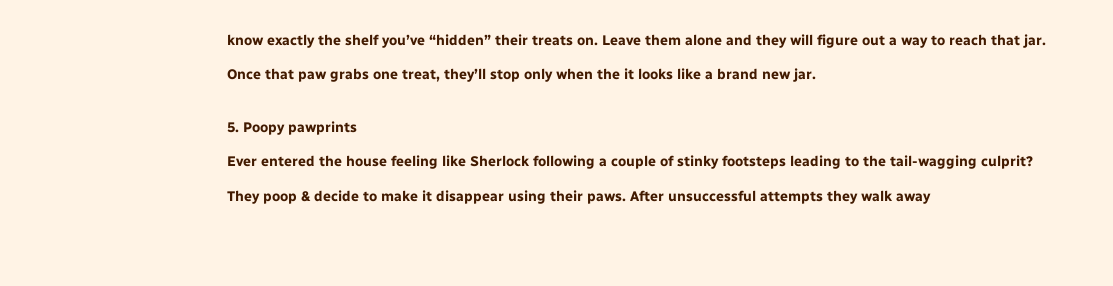know exactly the shelf you’ve “hidden” their treats on. Leave them alone and they will figure out a way to reach that jar.

Once that paw grabs one treat, they’ll stop only when the it looks like a brand new jar.


5. Poopy pawprints

Ever entered the house feeling like Sherlock following a couple of stinky footsteps leading to the tail-wagging culprit?

They poop & decide to make it disappear using their paws. After unsuccessful attempts they walk away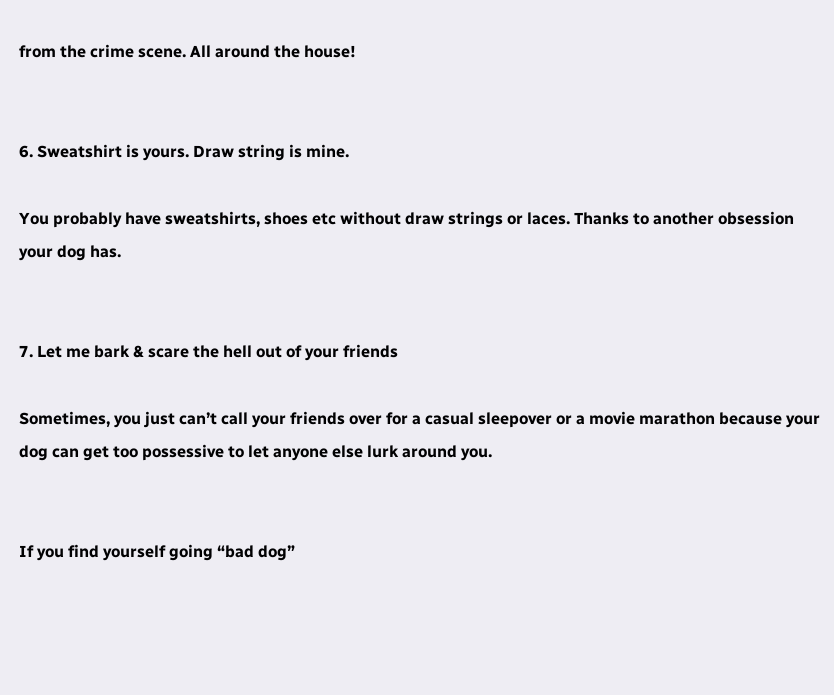from the crime scene. All around the house!


6. Sweatshirt is yours. Draw string is mine.

You probably have sweatshirts, shoes etc without draw strings or laces. Thanks to another obsession your dog has.


7. Let me bark & scare the hell out of your friends

Sometimes, you just can’t call your friends over for a casual sleepover or a movie marathon because your dog can get too possessive to let anyone else lurk around you.


If you find yourself going “bad dog”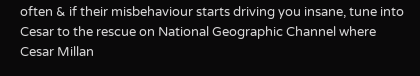often & if their misbehaviour starts driving you insane, tune into Cesar to the rescue on National Geographic Channel where Cesar Millan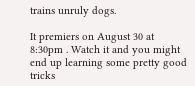trains unruly dogs.

It premiers on August 30 at 8:30pm . Watch it and you might end up learning some pretty good tricks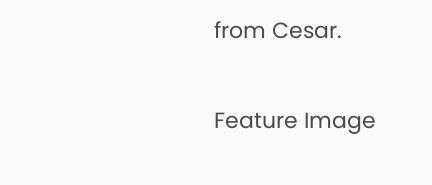from Cesar.

Feature Image